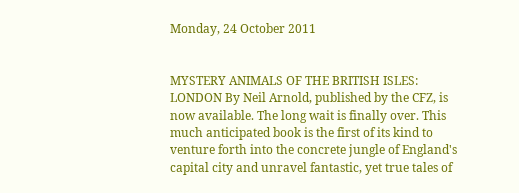Monday, 24 October 2011


MYSTERY ANIMALS OF THE BRITISH ISLES: LONDON By Neil Arnold, published by the CFZ, is now available. The long wait is finally over. This much anticipated book is the first of its kind to venture forth into the concrete jungle of England's capital city and unravel fantastic, yet true tales of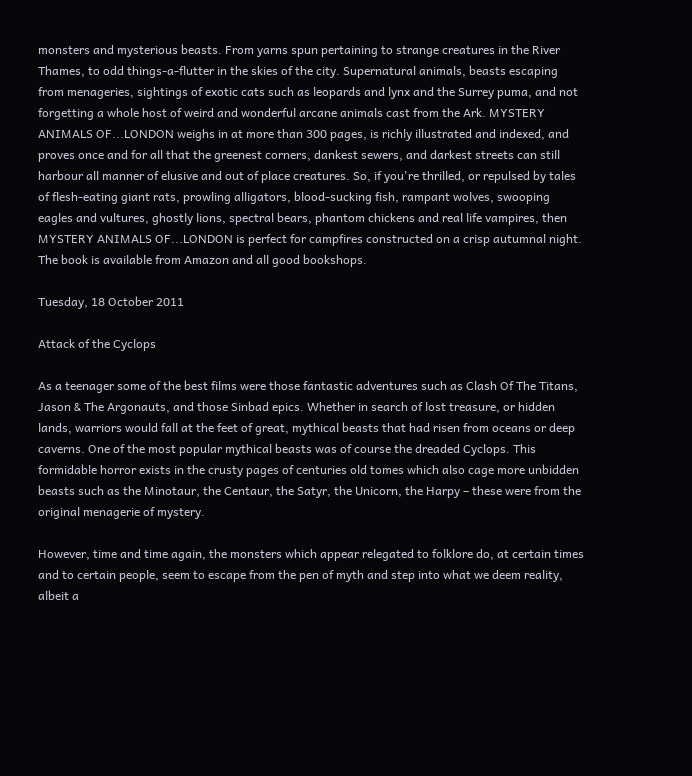monsters and mysterious beasts. From yarns spun pertaining to strange creatures in the River Thames, to odd things-a-flutter in the skies of the city. Supernatural animals, beasts escaping from menageries, sightings of exotic cats such as leopards and lynx and the Surrey puma, and not forgetting a whole host of weird and wonderful arcane animals cast from the Ark. MYSTERY ANIMALS OF...LONDON weighs in at more than 300 pages, is richly illustrated and indexed, and proves once and for all that the greenest corners, dankest sewers, and darkest streets can still harbour all manner of elusive and out of place creatures. So, if you're thrilled, or repulsed by tales of flesh-eating giant rats, prowling alligators, blood-sucking fish, rampant wolves, swooping eagles and vultures, ghostly lions, spectral bears, phantom chickens and real life vampires, then MYSTERY ANIMALS OF...LONDON is perfect for campfires constructed on a crisp autumnal night. The book is available from Amazon and all good bookshops.

Tuesday, 18 October 2011

Attack of the Cyclops

As a teenager some of the best films were those fantastic adventures such as Clash Of The Titans, Jason & The Argonauts, and those Sinbad epics. Whether in search of lost treasure, or hidden lands, warriors would fall at the feet of great, mythical beasts that had risen from oceans or deep caverns. One of the most popular mythical beasts was of course the dreaded Cyclops. This formidable horror exists in the crusty pages of centuries old tomes which also cage more unbidden beasts such as the Minotaur, the Centaur, the Satyr, the Unicorn, the Harpy – these were from the original menagerie of mystery.

However, time and time again, the monsters which appear relegated to folklore do, at certain times and to certain people, seem to escape from the pen of myth and step into what we deem reality, albeit a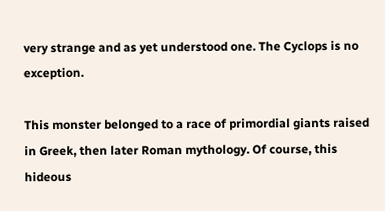very strange and as yet understood one. The Cyclops is no exception.

This monster belonged to a race of primordial giants raised in Greek, then later Roman mythology. Of course, this hideous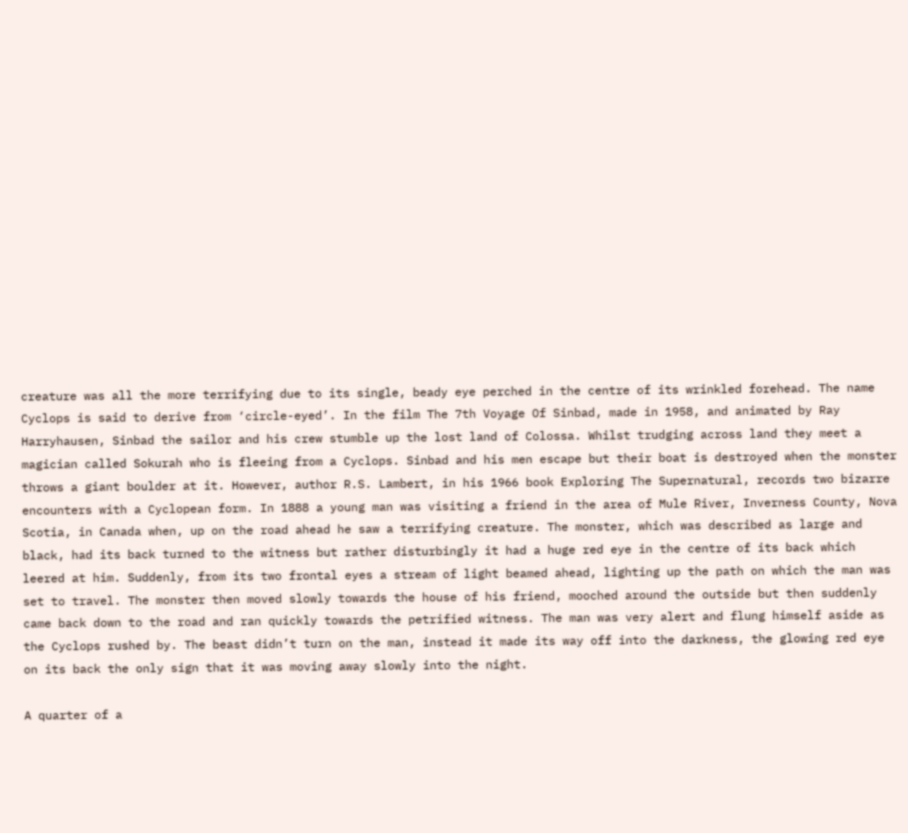creature was all the more terrifying due to its single, beady eye perched in the centre of its wrinkled forehead. The name Cyclops is said to derive from ‘circle-eyed’. In the film The 7th Voyage Of Sinbad, made in 1958, and animated by Ray Harryhausen, Sinbad the sailor and his crew stumble up the lost land of Colossa. Whilst trudging across land they meet a magician called Sokurah who is fleeing from a Cyclops. Sinbad and his men escape but their boat is destroyed when the monster throws a giant boulder at it. However, author R.S. Lambert, in his 1966 book Exploring The Supernatural, records two bizarre encounters with a Cyclopean form. In 1888 a young man was visiting a friend in the area of Mule River, Inverness County, Nova Scotia, in Canada when, up on the road ahead he saw a terrifying creature. The monster, which was described as large and black, had its back turned to the witness but rather disturbingly it had a huge red eye in the centre of its back which leered at him. Suddenly, from its two frontal eyes a stream of light beamed ahead, lighting up the path on which the man was set to travel. The monster then moved slowly towards the house of his friend, mooched around the outside but then suddenly came back down to the road and ran quickly towards the petrified witness. The man was very alert and flung himself aside as the Cyclops rushed by. The beast didn’t turn on the man, instead it made its way off into the darkness, the glowing red eye on its back the only sign that it was moving away slowly into the night.

A quarter of a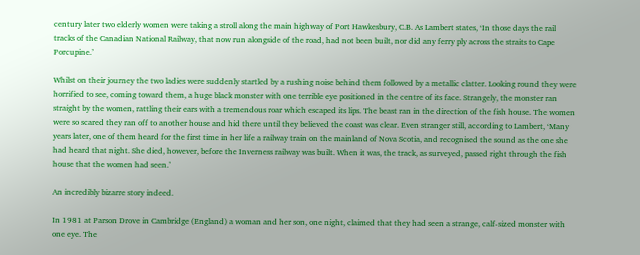century later two elderly women were taking a stroll along the main highway of Port Hawkesbury, C.B. As Lambert states, ‘In those days the rail tracks of the Canadian National Railway, that now run alongside of the road, had not been built, nor did any ferry ply across the straits to Cape Porcupine.’

Whilst on their journey the two ladies were suddenly startled by a rushing noise behind them followed by a metallic clatter. Looking round they were horrified to see, coming toward them, a huge black monster with one terrible eye positioned in the centre of its face. Strangely, the monster ran straight by the women, rattling their ears with a tremendous roar which escaped its lips. The beast ran in the direction of the fish house. The women were so scared they ran off to another house and hid there until they believed the coast was clear. Even stranger still, according to Lambert, ‘Many years later, one of them heard for the first time in her life a railway train on the mainland of Nova Scotia, and recognised the sound as the one she had heard that night. She died, however, before the Inverness railway was built. When it was, the track, as surveyed, passed right through the fish house that the women had seen.’

An incredibly bizarre story indeed.

In 1981 at Parson Drove in Cambridge (England) a woman and her son, one night, claimed that they had seen a strange, calf-sized monster with one eye. The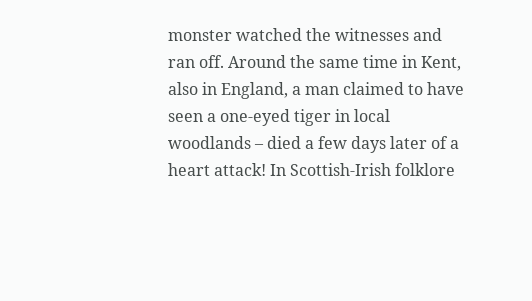monster watched the witnesses and ran off. Around the same time in Kent, also in England, a man claimed to have seen a one-eyed tiger in local woodlands – died a few days later of a heart attack! In Scottish-Irish folklore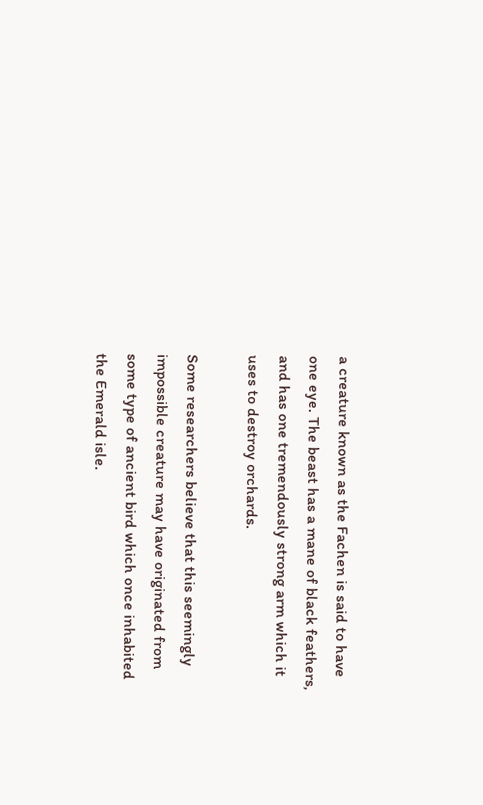a creature known as the Fachen is said to have one eye. The beast has a mane of black feathers, and has one tremendously strong arm which it uses to destroy orchards.

Some researchers believe that this seemingly impossible creature may have originated from some type of ancient bird which once inhabited the Emerald isle.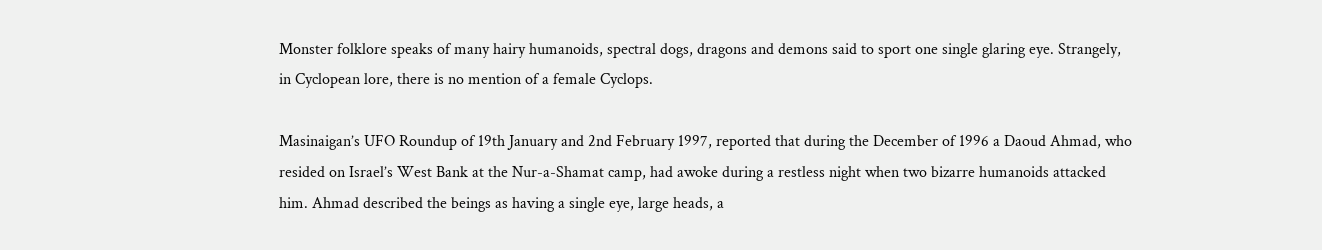Monster folklore speaks of many hairy humanoids, spectral dogs, dragons and demons said to sport one single glaring eye. Strangely, in Cyclopean lore, there is no mention of a female Cyclops.

Masinaigan’s UFO Roundup of 19th January and 2nd February 1997, reported that during the December of 1996 a Daoud Ahmad, who resided on Israel’s West Bank at the Nur-a-Shamat camp, had awoke during a restless night when two bizarre humanoids attacked him. Ahmad described the beings as having a single eye, large heads, a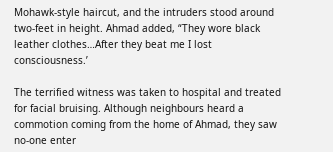Mohawk-style haircut, and the intruders stood around two-feet in height. Ahmad added, “They wore black leather clothes…After they beat me I lost consciousness.’

The terrified witness was taken to hospital and treated for facial bruising. Although neighbours heard a commotion coming from the home of Ahmad, they saw no-one enter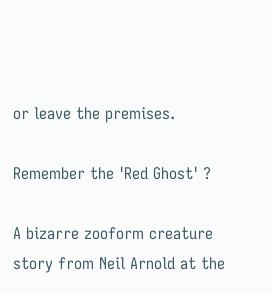or leave the premises.

Remember the 'Red Ghost' ?

A bizarre zooform creature story from Neil Arnold at the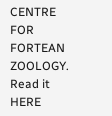CENTRE FOR FORTEAN ZOOLOGY. Read it HERE